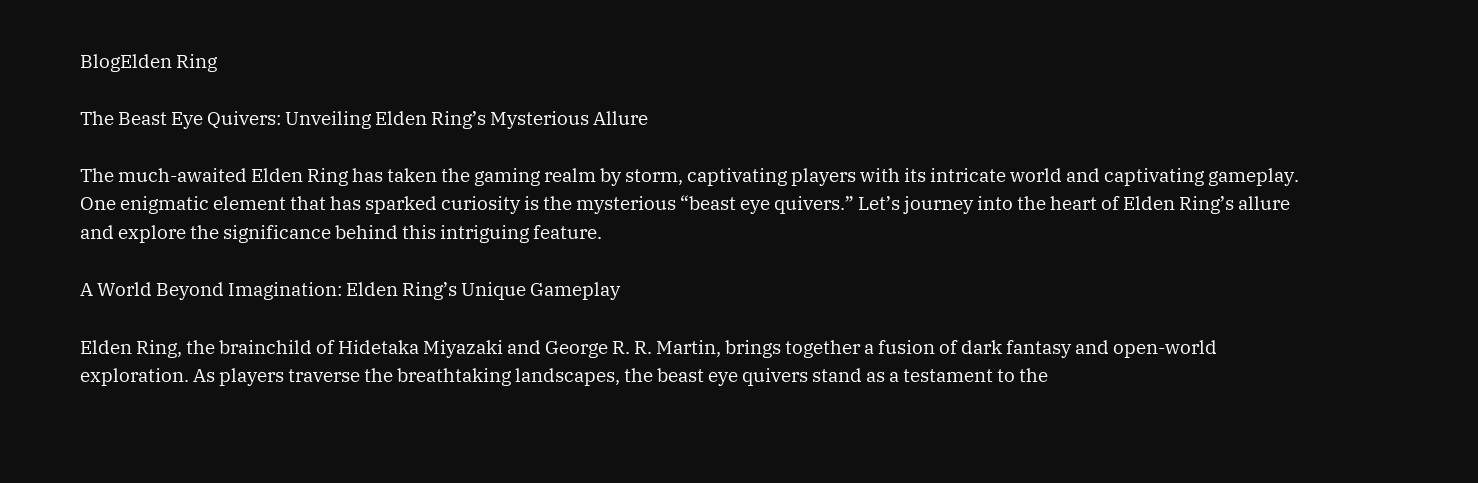BlogElden Ring

The Beast Eye Quivers: Unveiling Elden Ring’s Mysterious Allure

The much-awaited Elden Ring has taken the gaming realm by storm, captivating players with its intricate world and captivating gameplay. One enigmatic element that has sparked curiosity is the mysterious “beast eye quivers.” Let’s journey into the heart of Elden Ring’s allure and explore the significance behind this intriguing feature.

A World Beyond Imagination: Elden Ring’s Unique Gameplay

Elden Ring, the brainchild of Hidetaka Miyazaki and George R. R. Martin, brings together a fusion of dark fantasy and open-world exploration. As players traverse the breathtaking landscapes, the beast eye quivers stand as a testament to the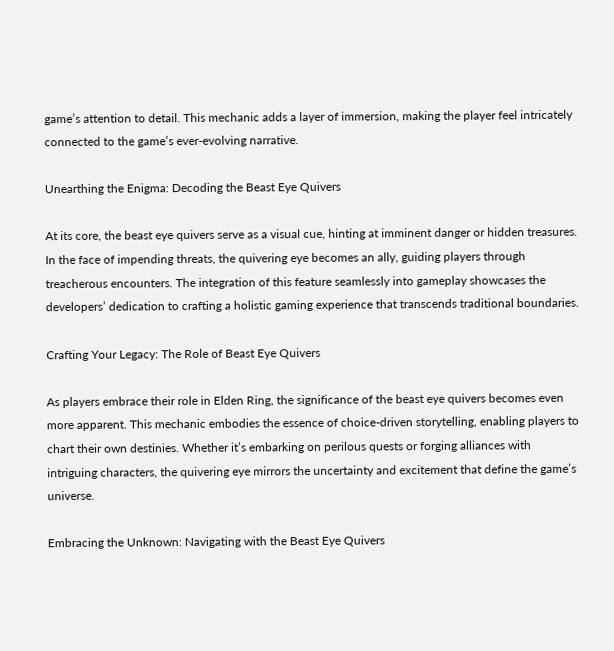game’s attention to detail. This mechanic adds a layer of immersion, making the player feel intricately connected to the game’s ever-evolving narrative.

Unearthing the Enigma: Decoding the Beast Eye Quivers

At its core, the beast eye quivers serve as a visual cue, hinting at imminent danger or hidden treasures. In the face of impending threats, the quivering eye becomes an ally, guiding players through treacherous encounters. The integration of this feature seamlessly into gameplay showcases the developers’ dedication to crafting a holistic gaming experience that transcends traditional boundaries.

Crafting Your Legacy: The Role of Beast Eye Quivers

As players embrace their role in Elden Ring, the significance of the beast eye quivers becomes even more apparent. This mechanic embodies the essence of choice-driven storytelling, enabling players to chart their own destinies. Whether it’s embarking on perilous quests or forging alliances with intriguing characters, the quivering eye mirrors the uncertainty and excitement that define the game’s universe.

Embracing the Unknown: Navigating with the Beast Eye Quivers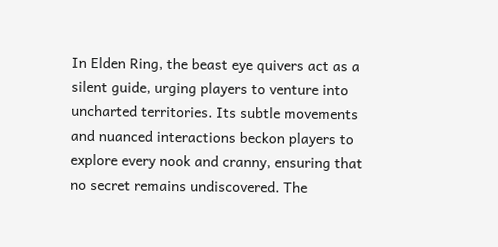In Elden Ring, the beast eye quivers act as a silent guide, urging players to venture into uncharted territories. Its subtle movements and nuanced interactions beckon players to explore every nook and cranny, ensuring that no secret remains undiscovered. The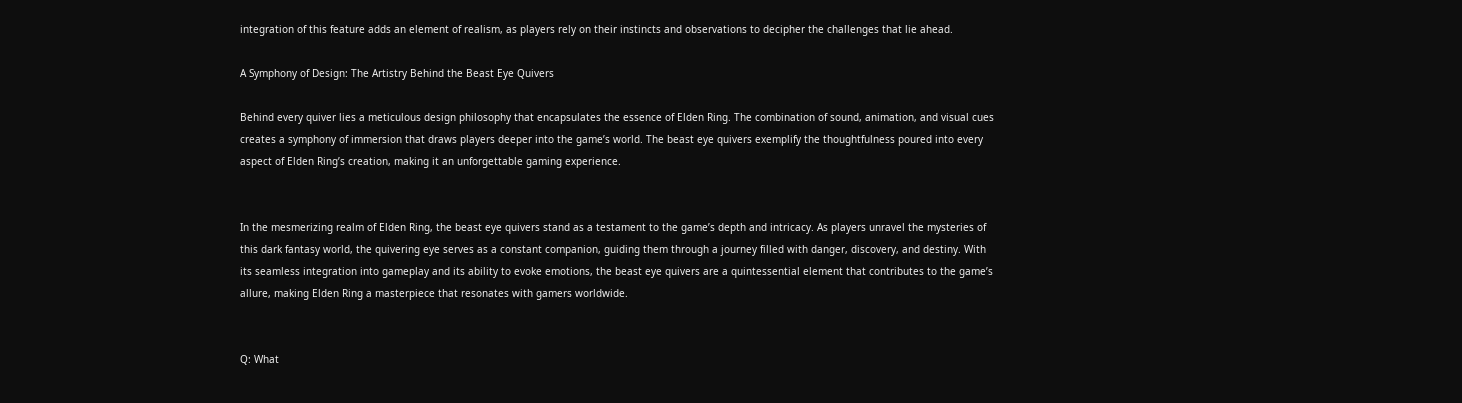integration of this feature adds an element of realism, as players rely on their instincts and observations to decipher the challenges that lie ahead.

A Symphony of Design: The Artistry Behind the Beast Eye Quivers

Behind every quiver lies a meticulous design philosophy that encapsulates the essence of Elden Ring. The combination of sound, animation, and visual cues creates a symphony of immersion that draws players deeper into the game’s world. The beast eye quivers exemplify the thoughtfulness poured into every aspect of Elden Ring’s creation, making it an unforgettable gaming experience.


In the mesmerizing realm of Elden Ring, the beast eye quivers stand as a testament to the game’s depth and intricacy. As players unravel the mysteries of this dark fantasy world, the quivering eye serves as a constant companion, guiding them through a journey filled with danger, discovery, and destiny. With its seamless integration into gameplay and its ability to evoke emotions, the beast eye quivers are a quintessential element that contributes to the game’s allure, making Elden Ring a masterpiece that resonates with gamers worldwide.


Q: What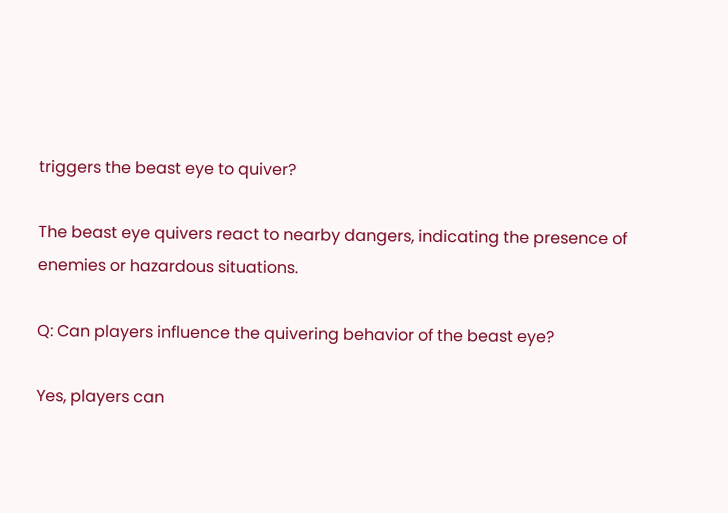triggers the beast eye to quiver?

The beast eye quivers react to nearby dangers, indicating the presence of enemies or hazardous situations.

Q: Can players influence the quivering behavior of the beast eye?

Yes, players can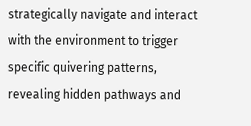strategically navigate and interact with the environment to trigger specific quivering patterns, revealing hidden pathways and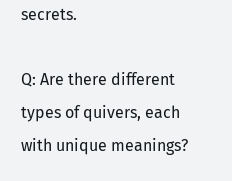secrets.

Q: Are there different types of quivers, each with unique meanings?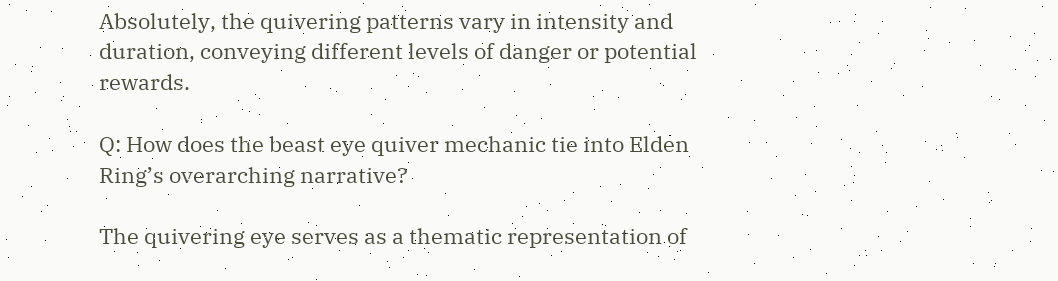Absolutely, the quivering patterns vary in intensity and duration, conveying different levels of danger or potential rewards.

Q: How does the beast eye quiver mechanic tie into Elden Ring’s overarching narrative?

The quivering eye serves as a thematic representation of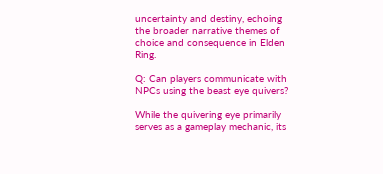uncertainty and destiny, echoing the broader narrative themes of choice and consequence in Elden Ring.

Q: Can players communicate with NPCs using the beast eye quivers?

While the quivering eye primarily serves as a gameplay mechanic, its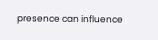presence can influence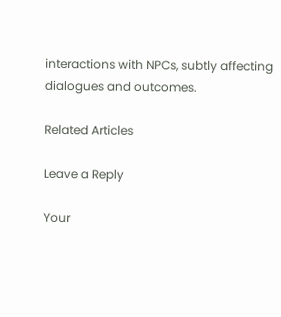interactions with NPCs, subtly affecting dialogues and outcomes.

Related Articles

Leave a Reply

Your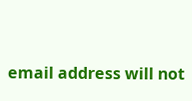email address will not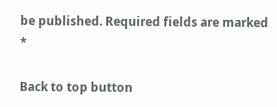be published. Required fields are marked *

Back to top button